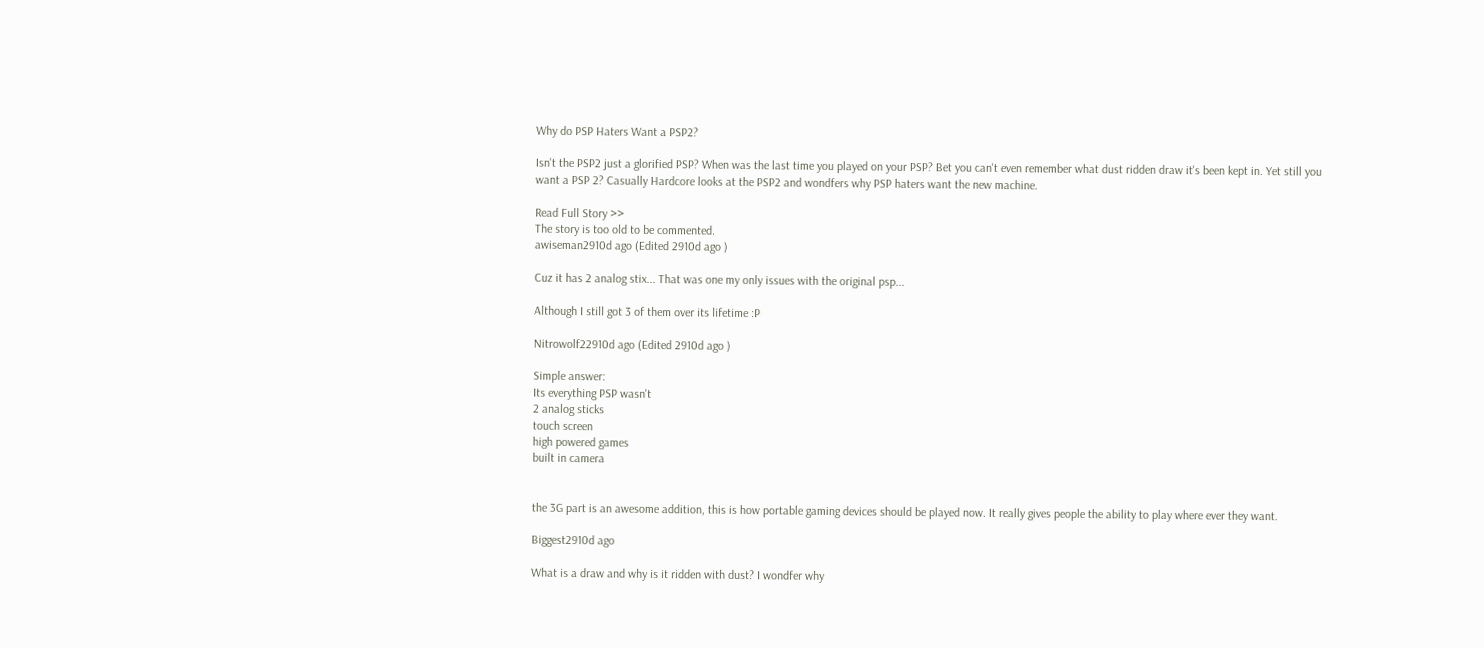Why do PSP Haters Want a PSP2?

Isn't the PSP2 just a glorified PSP? When was the last time you played on your PSP? Bet you can't even remember what dust ridden draw it's been kept in. Yet still you want a PSP 2? Casually Hardcore looks at the PSP2 and wondfers why PSP haters want the new machine.

Read Full Story >>
The story is too old to be commented.
awiseman2910d ago (Edited 2910d ago )

Cuz it has 2 analog stix... That was one my only issues with the original psp...

Although I still got 3 of them over its lifetime :P

Nitrowolf22910d ago (Edited 2910d ago )

Simple answer:
Its everything PSP wasn't
2 analog sticks
touch screen
high powered games
built in camera


the 3G part is an awesome addition, this is how portable gaming devices should be played now. It really gives people the ability to play where ever they want.

Biggest2910d ago

What is a draw and why is it ridden with dust? I wondfer why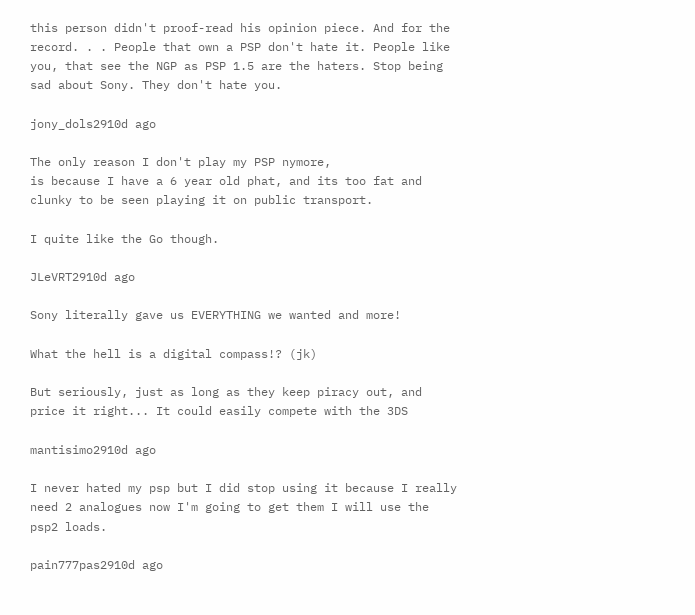this person didn't proof-read his opinion piece. And for the record. . . People that own a PSP don't hate it. People like you, that see the NGP as PSP 1.5 are the haters. Stop being sad about Sony. They don't hate you.

jony_dols2910d ago

The only reason I don't play my PSP nymore,
is because I have a 6 year old phat, and its too fat and clunky to be seen playing it on public transport.

I quite like the Go though.

JLeVRT2910d ago

Sony literally gave us EVERYTHING we wanted and more!

What the hell is a digital compass!? (jk)

But seriously, just as long as they keep piracy out, and price it right... It could easily compete with the 3DS

mantisimo2910d ago

I never hated my psp but I did stop using it because I really need 2 analogues now I'm going to get them I will use the psp2 loads.

pain777pas2910d ago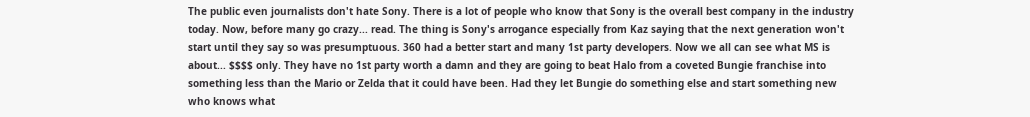The public even journalists don't hate Sony. There is a lot of people who know that Sony is the overall best company in the industry today. Now, before many go crazy... read. The thing is Sony's arrogance especially from Kaz saying that the next generation won't start until they say so was presumptuous. 360 had a better start and many 1st party developers. Now we all can see what MS is about... $$$$ only. They have no 1st party worth a damn and they are going to beat Halo from a coveted Bungie franchise into something less than the Mario or Zelda that it could have been. Had they let Bungie do something else and start something new who knows what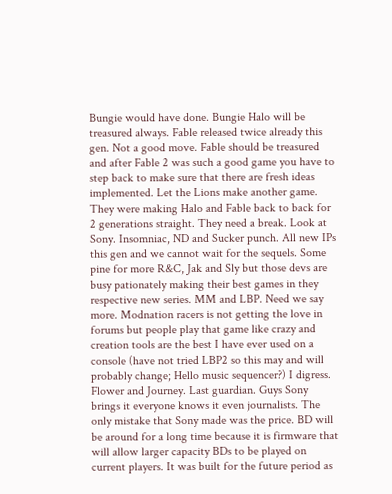Bungie would have done. Bungie Halo will be treasured always. Fable released twice already this gen. Not a good move. Fable should be treasured and after Fable 2 was such a good game you have to step back to make sure that there are fresh ideas implemented. Let the Lions make another game. They were making Halo and Fable back to back for 2 generations straight. They need a break. Look at Sony. Insomniac, ND and Sucker punch. All new IPs this gen and we cannot wait for the sequels. Some pine for more R&C, Jak and Sly but those devs are busy pationately making their best games in they respective new series. MM and LBP. Need we say more. Modnation racers is not getting the love in forums but people play that game like crazy and creation tools are the best I have ever used on a console (have not tried LBP2 so this may and will probably change; Hello music sequencer?) I digress. Flower and Journey. Last guardian. Guys Sony brings it everyone knows it even journalists. The only mistake that Sony made was the price. BD will be around for a long time because it is firmware that will allow larger capacity BDs to be played on current players. It was built for the future period as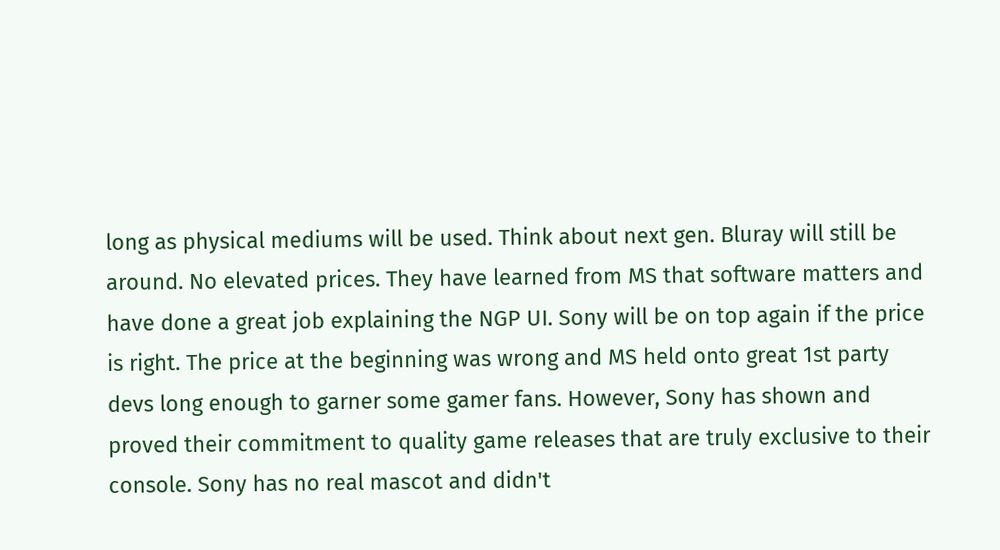long as physical mediums will be used. Think about next gen. Bluray will still be around. No elevated prices. They have learned from MS that software matters and have done a great job explaining the NGP UI. Sony will be on top again if the price is right. The price at the beginning was wrong and MS held onto great 1st party devs long enough to garner some gamer fans. However, Sony has shown and proved their commitment to quality game releases that are truly exclusive to their console. Sony has no real mascot and didn't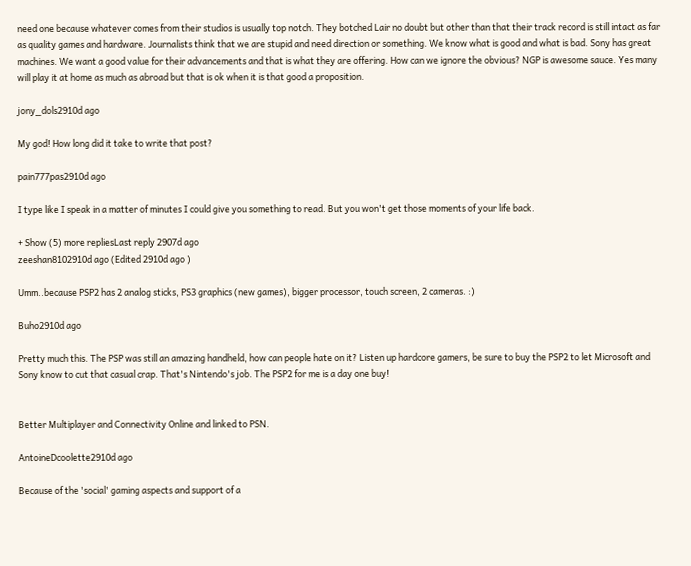need one because whatever comes from their studios is usually top notch. They botched Lair no doubt but other than that their track record is still intact as far as quality games and hardware. Journalists think that we are stupid and need direction or something. We know what is good and what is bad. Sony has great machines. We want a good value for their advancements and that is what they are offering. How can we ignore the obvious? NGP is awesome sauce. Yes many will play it at home as much as abroad but that is ok when it is that good a proposition.

jony_dols2910d ago

My god! How long did it take to write that post?

pain777pas2910d ago

I type like I speak in a matter of minutes I could give you something to read. But you won't get those moments of your life back.

+ Show (5) more repliesLast reply 2907d ago
zeeshan8102910d ago (Edited 2910d ago )

Umm..because PSP2 has 2 analog sticks, PS3 graphics (new games), bigger processor, touch screen, 2 cameras. :)

Buho2910d ago

Pretty much this. The PSP was still an amazing handheld, how can people hate on it? Listen up hardcore gamers, be sure to buy the PSP2 to let Microsoft and Sony know to cut that casual crap. That's Nintendo's job. The PSP2 for me is a day one buy!


Better Multiplayer and Connectivity Online and linked to PSN.

AntoineDcoolette2910d ago

Because of the 'social' gaming aspects and support of a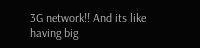3G network!! And its like having big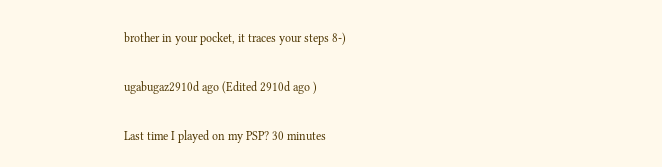brother in your pocket, it traces your steps 8-)

ugabugaz2910d ago (Edited 2910d ago )

Last time I played on my PSP? 30 minutes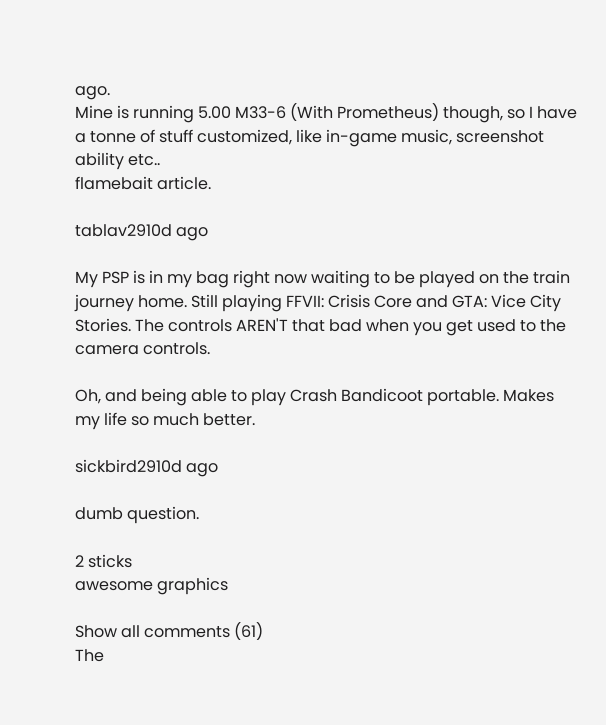ago.
Mine is running 5.00 M33-6 (With Prometheus) though, so I have a tonne of stuff customized, like in-game music, screenshot ability etc..
flamebait article.

tablav2910d ago

My PSP is in my bag right now waiting to be played on the train journey home. Still playing FFVII: Crisis Core and GTA: Vice City Stories. The controls AREN'T that bad when you get used to the camera controls.

Oh, and being able to play Crash Bandicoot portable. Makes my life so much better.

sickbird2910d ago

dumb question.

2 sticks
awesome graphics

Show all comments (61)
The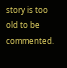story is too old to be commented.